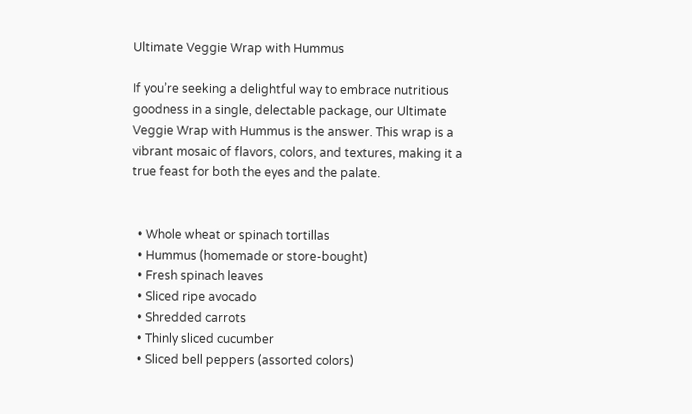Ultimate Veggie Wrap with Hummus

If you’re seeking a delightful way to embrace nutritious goodness in a single, delectable package, our Ultimate Veggie Wrap with Hummus is the answer. This wrap is a vibrant mosaic of flavors, colors, and textures, making it a true feast for both the eyes and the palate.


  • Whole wheat or spinach tortillas
  • Hummus (homemade or store-bought)
  • Fresh spinach leaves
  • Sliced ripe avocado
  • Shredded carrots
  • Thinly sliced cucumber
  • Sliced bell peppers (assorted colors)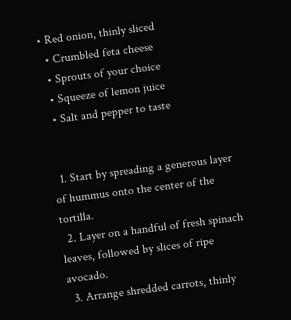• Red onion, thinly sliced
  • Crumbled feta cheese
  • Sprouts of your choice
  • Squeeze of lemon juice
  • Salt and pepper to taste


  1. Start by spreading a generous layer of hummus onto the center of the tortilla.
  2. Layer on a handful of fresh spinach leaves, followed by slices of ripe avocado.
  3. Arrange shredded carrots, thinly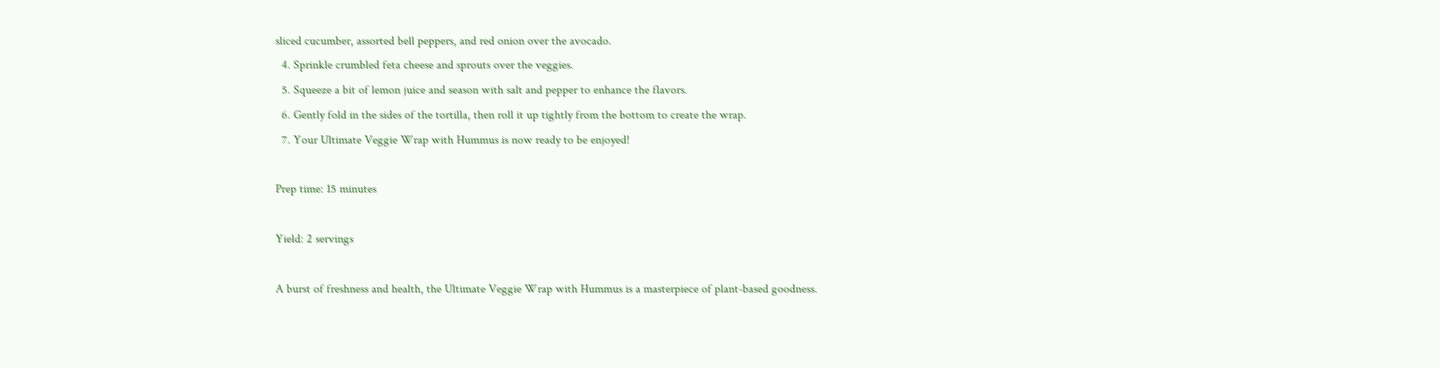sliced cucumber, assorted bell peppers, and red onion over the avocado.
  4. Sprinkle crumbled feta cheese and sprouts over the veggies.
  5. Squeeze a bit of lemon juice and season with salt and pepper to enhance the flavors.
  6. Gently fold in the sides of the tortilla, then roll it up tightly from the bottom to create the wrap.
  7. Your Ultimate Veggie Wrap with Hummus is now ready to be enjoyed!

Prep time: 15 minutes

Yield: 2 servings

A burst of freshness and health, the Ultimate Veggie Wrap with Hummus is a masterpiece of plant-based goodness.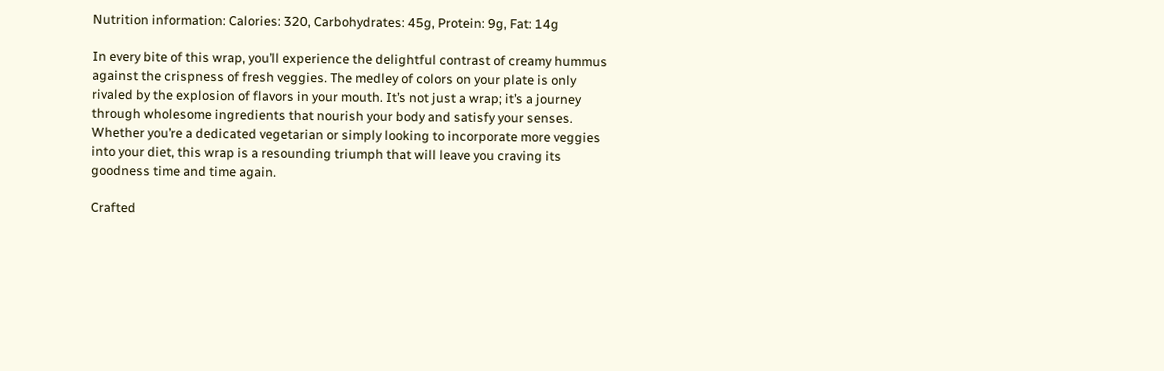Nutrition information: Calories: 320, Carbohydrates: 45g, Protein: 9g, Fat: 14g

In every bite of this wrap, you’ll experience the delightful contrast of creamy hummus against the crispness of fresh veggies. The medley of colors on your plate is only rivaled by the explosion of flavors in your mouth. It’s not just a wrap; it’s a journey through wholesome ingredients that nourish your body and satisfy your senses. Whether you’re a dedicated vegetarian or simply looking to incorporate more veggies into your diet, this wrap is a resounding triumph that will leave you craving its goodness time and time again.

Crafted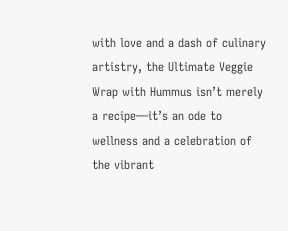with love and a dash of culinary artistry, the Ultimate Veggie Wrap with Hummus isn’t merely a recipe—it’s an ode to wellness and a celebration of the vibrant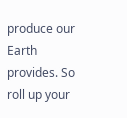produce our Earth provides. So roll up your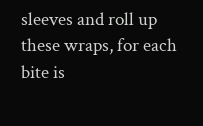sleeves and roll up these wraps, for each bite is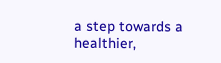a step towards a healthier,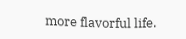more flavorful life.